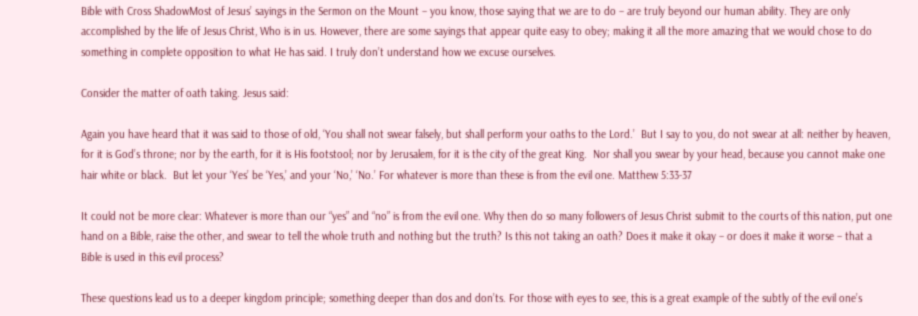Bible with Cross ShadowMost of Jesus’ sayings in the Sermon on the Mount – you know, those saying that we are to do – are truly beyond our human ability. They are only accomplished by the life of Jesus Christ, Who is in us. However, there are some sayings that appear quite easy to obey; making it all the more amazing that we would chose to do something in complete opposition to what He has said. I truly don’t understand how we excuse ourselves.

Consider the matter of oath taking. Jesus said:

Again you have heard that it was said to those of old, ‘You shall not swear falsely, but shall perform your oaths to the Lord.’  But I say to you, do not swear at all: neither by heaven, for it is God’s throne; nor by the earth, for it is His footstool; nor by Jerusalem, for it is the city of the great King.  Nor shall you swear by your head, because you cannot make one hair white or black.  But let your ‘Yes’ be ‘Yes,’ and your ‘No,’ ‘No.’ For whatever is more than these is from the evil one. Matthew 5:33-37

It could not be more clear: Whatever is more than our “yes” and “no” is from the evil one. Why then do so many followers of Jesus Christ submit to the courts of this nation, put one hand on a Bible, raise the other, and swear to tell the whole truth and nothing but the truth? Is this not taking an oath? Does it make it okay – or does it make it worse – that a Bible is used in this evil process?

These questions lead us to a deeper kingdom principle; something deeper than dos and don’ts. For those with eyes to see, this is a great example of the subtly of the evil one’s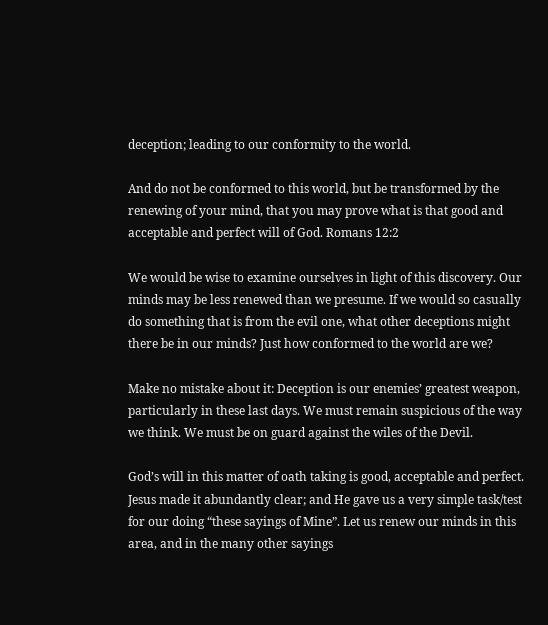deception; leading to our conformity to the world.

And do not be conformed to this world, but be transformed by the renewing of your mind, that you may prove what is that good and acceptable and perfect will of God. Romans 12:2

We would be wise to examine ourselves in light of this discovery. Our minds may be less renewed than we presume. If we would so casually do something that is from the evil one, what other deceptions might there be in our minds? Just how conformed to the world are we?

Make no mistake about it: Deception is our enemies’ greatest weapon, particularly in these last days. We must remain suspicious of the way we think. We must be on guard against the wiles of the Devil.

God’s will in this matter of oath taking is good, acceptable and perfect. Jesus made it abundantly clear; and He gave us a very simple task/test for our doing “these sayings of Mine”. Let us renew our minds in this area, and in the many other sayings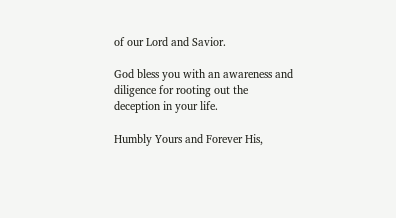of our Lord and Savior.

God bless you with an awareness and diligence for rooting out the deception in your life.

Humbly Yours and Forever His,